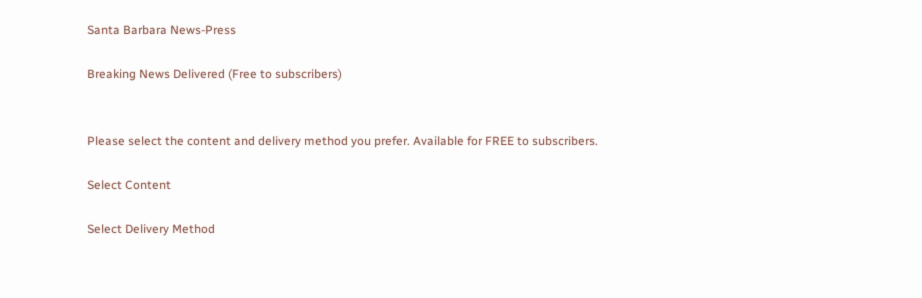Santa Barbara News-Press

Breaking News Delivered (Free to subscribers)


Please select the content and delivery method you prefer. Available for FREE to subscribers.

Select Content

Select Delivery Method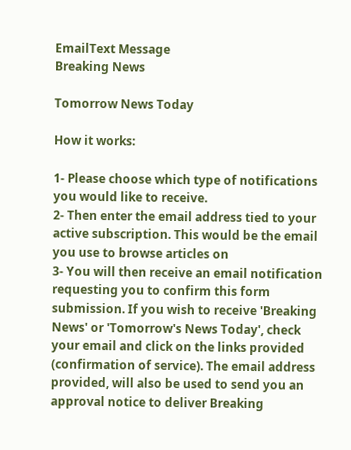EmailText Message
Breaking News

Tomorrow News Today

How it works:

1- Please choose which type of notifications you would like to receive.
2- Then enter the email address tied to your active subscription. This would be the email you use to browse articles on
3- You will then receive an email notification requesting you to confirm this form submission. If you wish to receive 'Breaking News' or 'Tomorrow's News Today', check your email and click on the links provided (confirmation of service). The email address provided, will also be used to send you an approval notice to deliver Breaking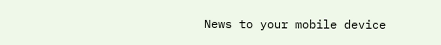News to your mobile device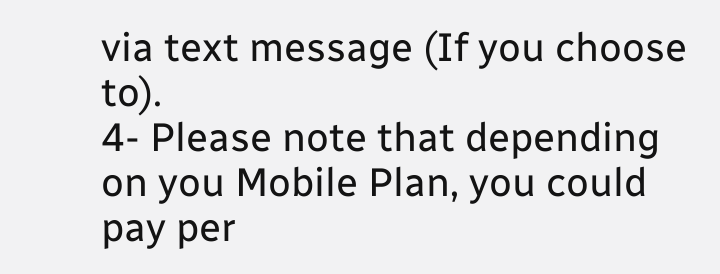via text message (If you choose to).
4- Please note that depending on you Mobile Plan, you could pay per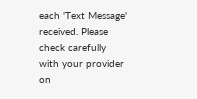each 'Text Message' received. Please check carefully with your provider on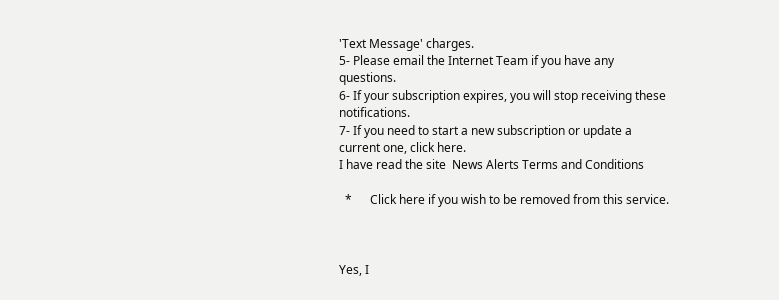'Text Message' charges.
5- Please email the Internet Team if you have any questions.
6- If your subscription expires, you will stop receiving these notifications.
7- If you need to start a new subscription or update a current one, click here.
I have read the site  News Alerts Terms and Conditions

  *      Click here if you wish to be removed from this service.



Yes, I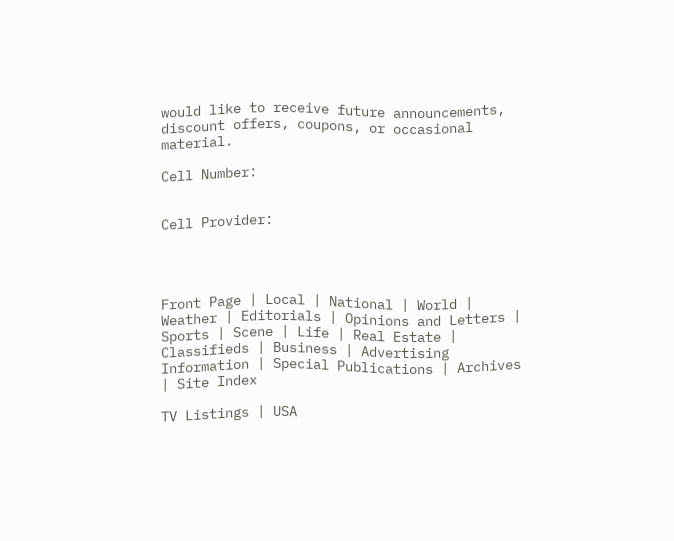would like to receive future announcements, discount offers, coupons, or occasional material.

Cell Number:


Cell Provider:




Front Page | Local | National | World | Weather | Editorials | Opinions and Letters | Sports | Scene | Life | Real Estate | Classifieds | Business | Advertising Information | Special Publications | Archives | Site Index

TV Listings | USA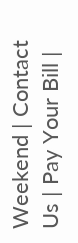Weekend | Contact Us | Pay Your Bill |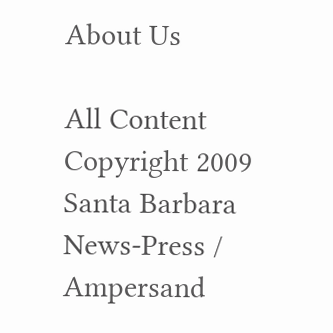About Us

All Content Copyright 2009 Santa Barbara News-Press / Ampersand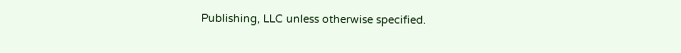Publishing, LLC unless otherwise specified.